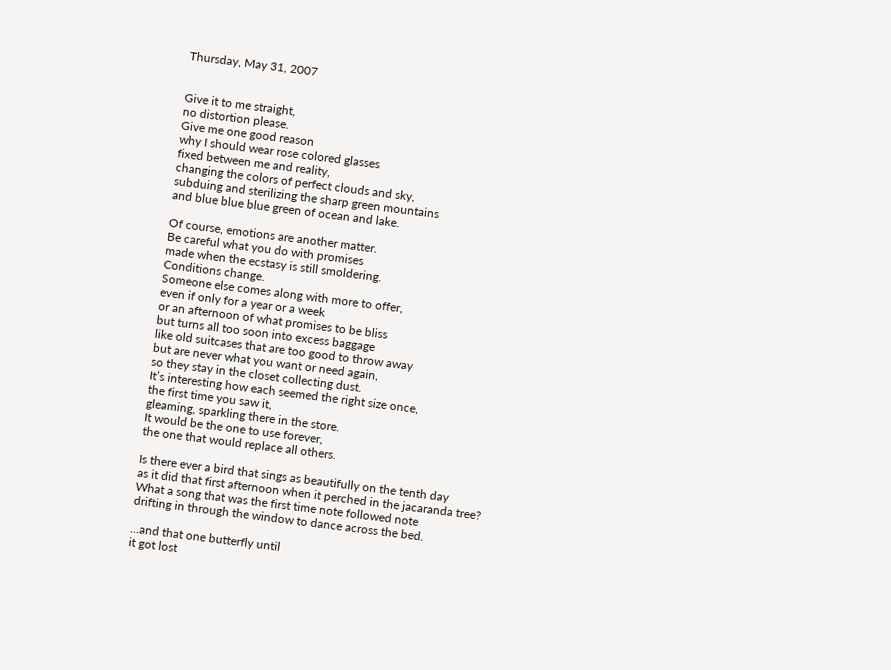Thursday, May 31, 2007


Give it to me straight,
no distortion please.
Give me one good reason
why I should wear rose colored glasses
fixed between me and reality,
changing the colors of perfect clouds and sky,
subduing and sterilizing the sharp green mountains
and blue blue blue green of ocean and lake.

Of course, emotions are another matter.
Be careful what you do with promises
made when the ecstasy is still smoldering.
Conditions change.
Someone else comes along with more to offer,
even if only for a year or a week
or an afternoon of what promises to be bliss
but turns all too soon into excess baggage
like old suitcases that are too good to throw away
but are never what you want or need again,
so they stay in the closet collecting dust.
It’s interesting how each seemed the right size once,
the first time you saw it,
gleaming, sparkling there in the store.
It would be the one to use forever,
the one that would replace all others.

Is there ever a bird that sings as beautifully on the tenth day
as it did that first afternoon when it perched in the jacaranda tree?
What a song that was the first time note followed note
drifting in through the window to dance across the bed.

...and that one butterfly until
it got lost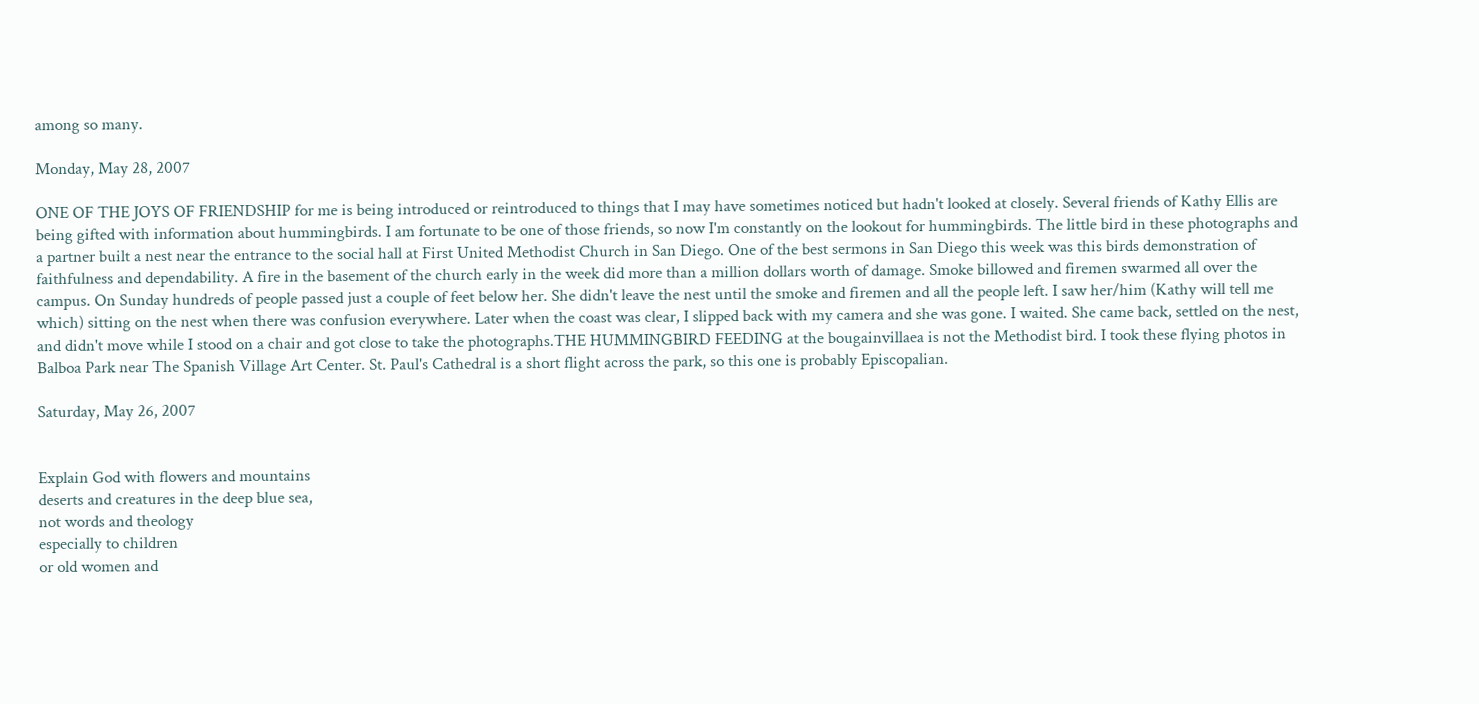among so many.

Monday, May 28, 2007

ONE OF THE JOYS OF FRIENDSHIP for me is being introduced or reintroduced to things that I may have sometimes noticed but hadn't looked at closely. Several friends of Kathy Ellis are being gifted with information about hummingbirds. I am fortunate to be one of those friends, so now I'm constantly on the lookout for hummingbirds. The little bird in these photographs and a partner built a nest near the entrance to the social hall at First United Methodist Church in San Diego. One of the best sermons in San Diego this week was this birds demonstration of faithfulness and dependability. A fire in the basement of the church early in the week did more than a million dollars worth of damage. Smoke billowed and firemen swarmed all over the campus. On Sunday hundreds of people passed just a couple of feet below her. She didn't leave the nest until the smoke and firemen and all the people left. I saw her/him (Kathy will tell me which) sitting on the nest when there was confusion everywhere. Later when the coast was clear, I slipped back with my camera and she was gone. I waited. She came back, settled on the nest, and didn't move while I stood on a chair and got close to take the photographs.THE HUMMINGBIRD FEEDING at the bougainvillaea is not the Methodist bird. I took these flying photos in Balboa Park near The Spanish Village Art Center. St. Paul's Cathedral is a short flight across the park, so this one is probably Episcopalian.

Saturday, May 26, 2007


Explain God with flowers and mountains
deserts and creatures in the deep blue sea,
not words and theology
especially to children
or old women and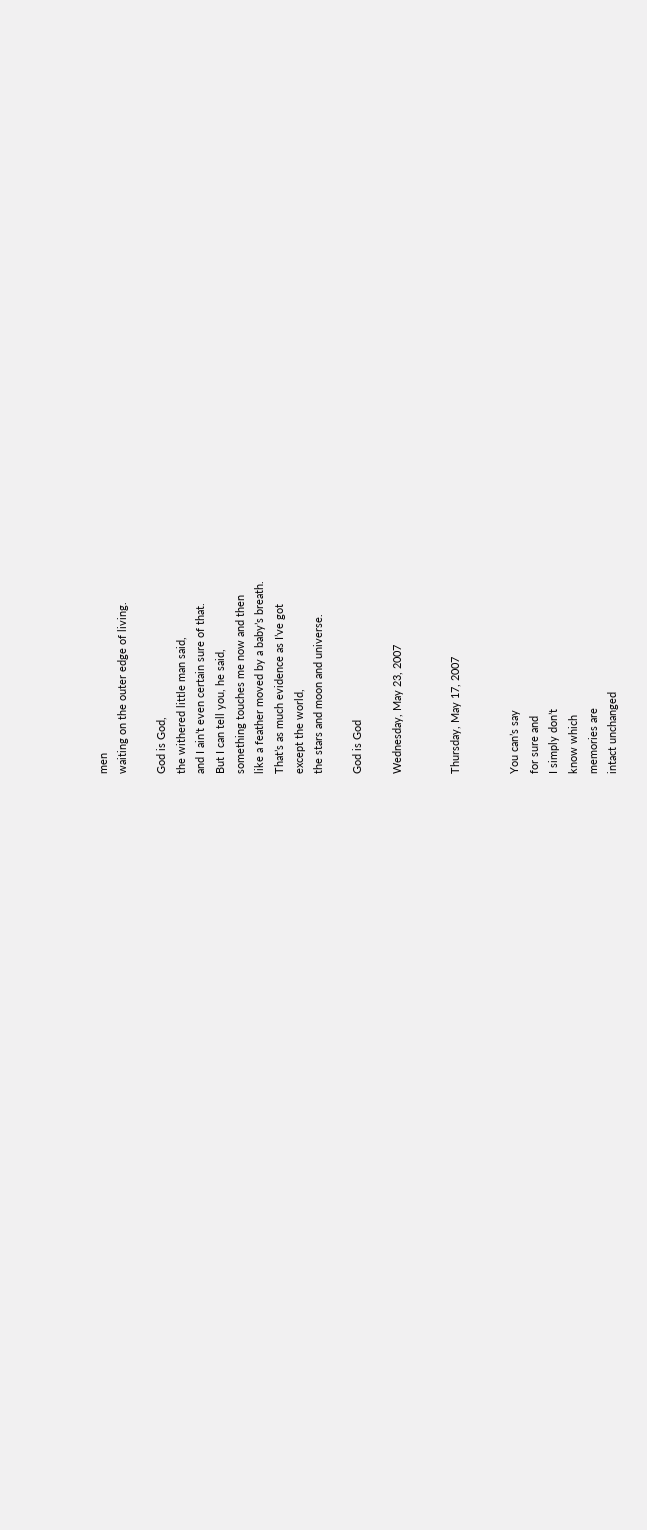men
waiting on the outer edge of living.

God is God,
the withered little man said,
and I ain’t even certain sure of that.
But I can tell you, he said,
something touches me now and then
like a feather moved by a baby’s breath.
That’s as much evidence as I’ve got
except the world,
the stars and moon and universe.

God is God

Wednesday, May 23, 2007


Thursday, May 17, 2007


You can’s say
for sure and
I simply don’t
know which
memories are
intact unchanged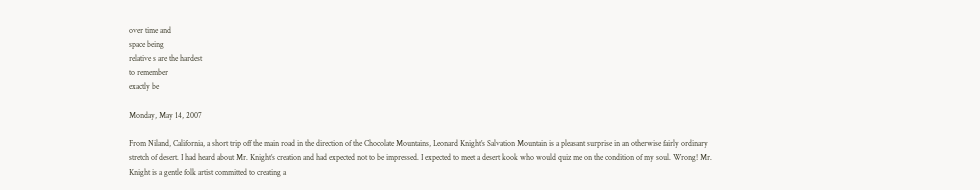over time and
space being
relative s are the hardest
to remember
exactly be

Monday, May 14, 2007

From Niland, California, a short trip off the main road in the direction of the Chocolate Mountains, Leonard Knight’s Salvation Mountain is a pleasant surprise in an otherwise fairly ordinary stretch of desert. I had heard about Mr. Knight’s creation and had expected not to be impressed. I expected to meet a desert kook who would quiz me on the condition of my soul. Wrong! Mr. Knight is a gentle folk artist committed to creating a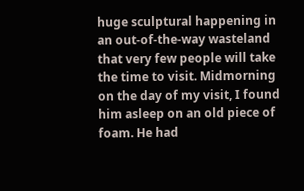huge sculptural happening in an out-of-the-way wasteland that very few people will take the time to visit. Midmorning on the day of my visit, I found him asleep on an old piece of foam. He had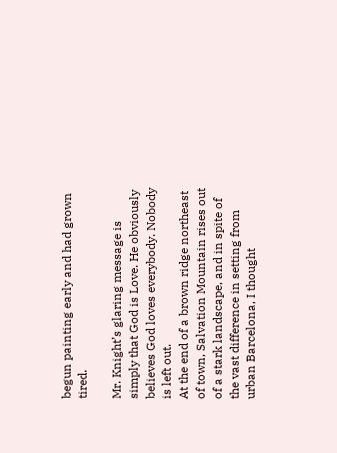begun painting early and had grown tired.

Mr. Knight’s glaring message is simply that God is Love. He obviously believes God loves everybody. Nobody is left out.
At the end of a brown ridge northeast of town, Salvation Mountain rises out of a stark landscape, and in spite of the vast difference in setting from urban Barcelona, I thought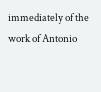immediately of the work of Antonio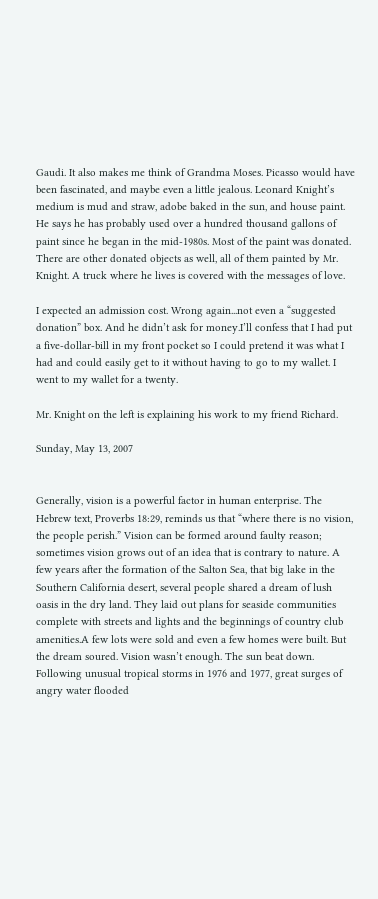Gaudi. It also makes me think of Grandma Moses. Picasso would have been fascinated, and maybe even a little jealous. Leonard Knight’s medium is mud and straw, adobe baked in the sun, and house paint. He says he has probably used over a hundred thousand gallons of paint since he began in the mid-1980s. Most of the paint was donated. There are other donated objects as well, all of them painted by Mr. Knight. A truck where he lives is covered with the messages of love.

I expected an admission cost. Wrong again...not even a “suggested donation” box. And he didn’t ask for money.I’ll confess that I had put a five-dollar-bill in my front pocket so I could pretend it was what I had and could easily get to it without having to go to my wallet. I went to my wallet for a twenty.

Mr. Knight on the left is explaining his work to my friend Richard.

Sunday, May 13, 2007


Generally, vision is a powerful factor in human enterprise. The Hebrew text, Proverbs 18:29, reminds us that “where there is no vision, the people perish.” Vision can be formed around faulty reason; sometimes vision grows out of an idea that is contrary to nature. A few years after the formation of the Salton Sea, that big lake in the Southern California desert, several people shared a dream of lush oasis in the dry land. They laid out plans for seaside communities complete with streets and lights and the beginnings of country club amenities.A few lots were sold and even a few homes were built. But the dream soured. Vision wasn’t enough. The sun beat down. Following unusual tropical storms in 1976 and 1977, great surges of angry water flooded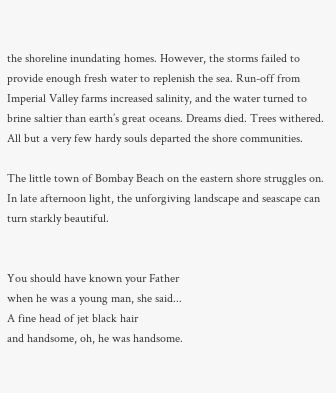the shoreline inundating homes. However, the storms failed to provide enough fresh water to replenish the sea. Run-off from Imperial Valley farms increased salinity, and the water turned to brine saltier than earth’s great oceans. Dreams died. Trees withered. All but a very few hardy souls departed the shore communities.

The little town of Bombay Beach on the eastern shore struggles on. In late afternoon light, the unforgiving landscape and seascape can turn starkly beautiful.


You should have known your Father
when he was a young man, she said...
A fine head of jet black hair
and handsome, oh, he was handsome.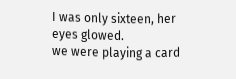I was only sixteen, her eyes glowed.
we were playing a card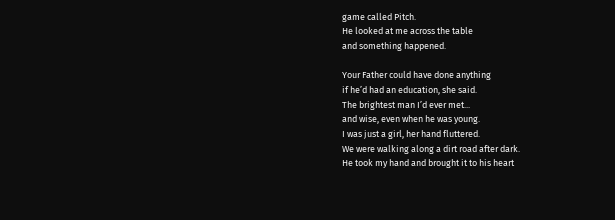game called Pitch.
He looked at me across the table
and something happened.

Your Father could have done anything
if he’d had an education, she said.
The brightest man I’d ever met...
and wise, even when he was young.
I was just a girl, her hand fluttered.
We were walking along a dirt road after dark.
He took my hand and brought it to his heart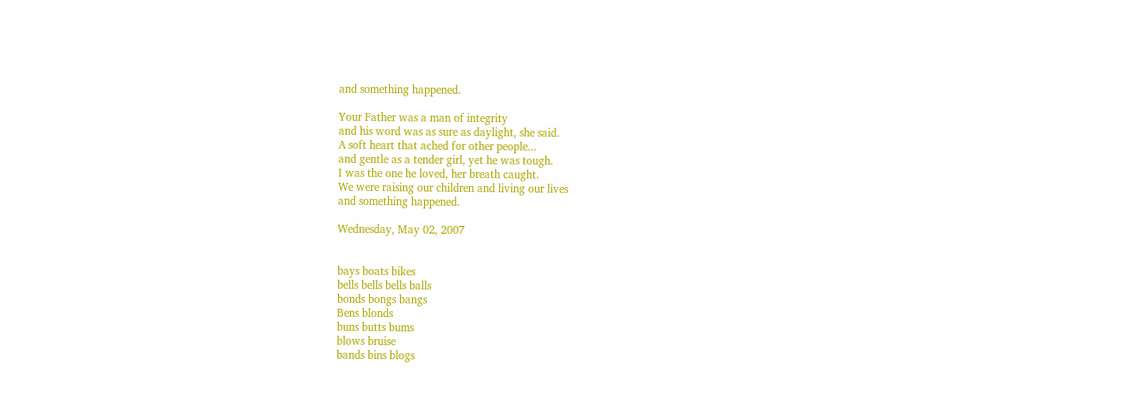and something happened.

Your Father was a man of integrity
and his word was as sure as daylight, she said.
A soft heart that ached for other people...
and gentle as a tender girl, yet he was tough.
I was the one he loved, her breath caught.
We were raising our children and living our lives
and something happened.

Wednesday, May 02, 2007


bays boats bikes
bells bells bells balls
bonds bongs bangs
Bens blonds
buns butts bums
blows bruise
bands bins blogs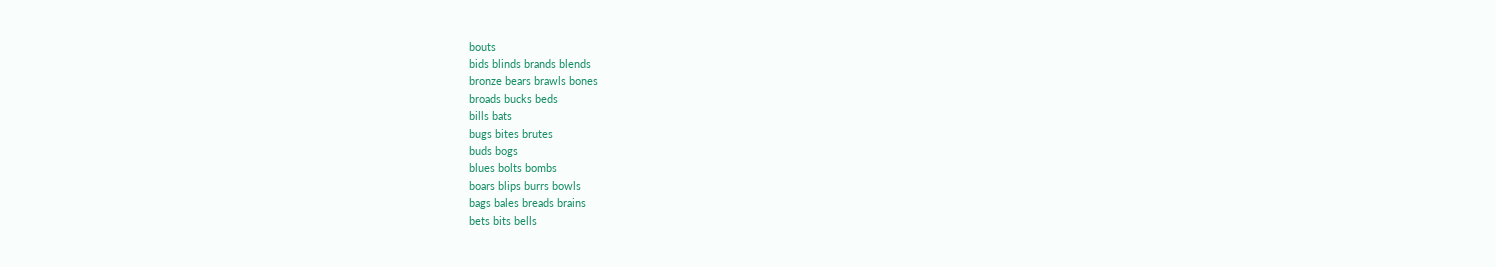bouts
bids blinds brands blends
bronze bears brawls bones
broads bucks beds
bills bats
bugs bites brutes
buds bogs
blues bolts bombs
boars blips burrs bowls
bags bales breads brains
bets bits bells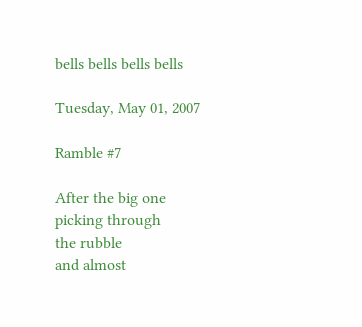bells bells bells bells

Tuesday, May 01, 2007

Ramble #7

After the big one
picking through
the rubble
and almost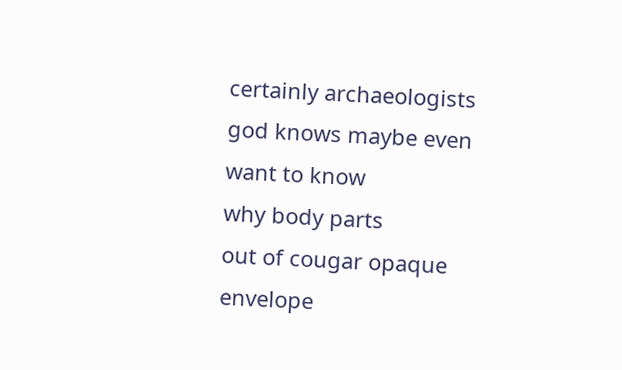certainly archaeologists
god knows maybe even
want to know
why body parts
out of cougar opaque
envelope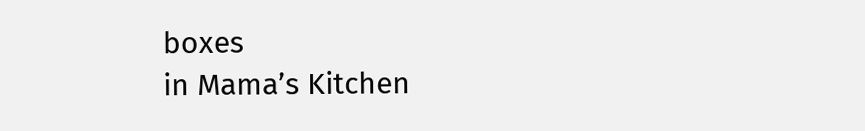boxes
in Mama’s Kitchen